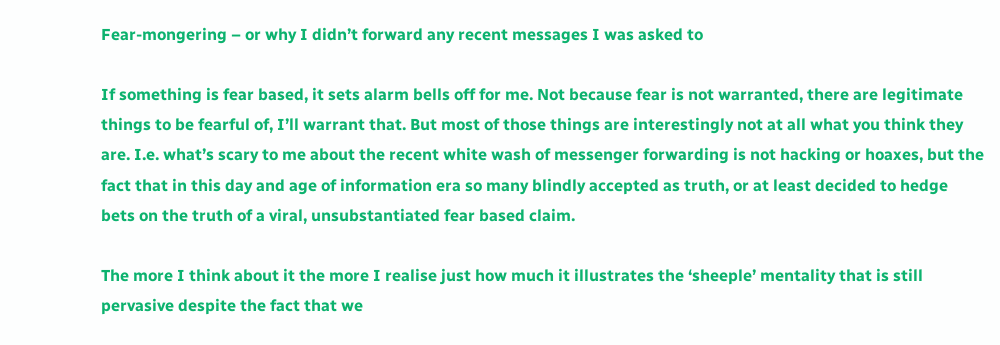Fear-mongering – or why I didn’t forward any recent messages I was asked to

If something is fear based, it sets alarm bells off for me. Not because fear is not warranted, there are legitimate things to be fearful of, I’ll warrant that. But most of those things are interestingly not at all what you think they are. I.e. what’s scary to me about the recent white wash of messenger forwarding is not hacking or hoaxes, but the fact that in this day and age of information era so many blindly accepted as truth, or at least decided to hedge bets on the truth of a viral, unsubstantiated fear based claim.

The more I think about it the more I realise just how much it illustrates the ‘sheeple’ mentality that is still pervasive despite the fact that we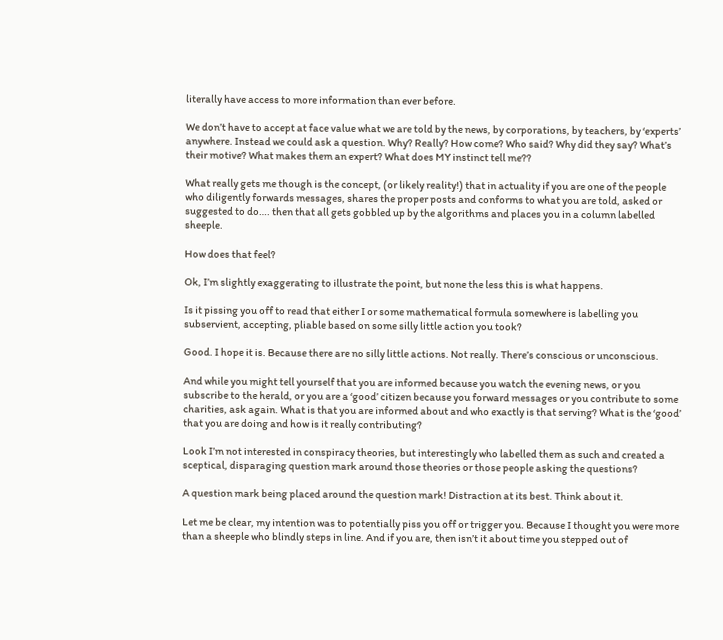literally have access to more information than ever before.

We don’t have to accept at face value what we are told by the news, by corporations, by teachers, by ‘experts’ anywhere. Instead we could ask a question. Why? Really? How come? Who said? Why did they say? What’s their motive? What makes them an expert? What does MY instinct tell me??

What really gets me though is the concept, (or likely reality!) that in actuality if you are one of the people who diligently forwards messages, shares the proper posts and conforms to what you are told, asked or suggested to do…. then that all gets gobbled up by the algorithms and places you in a column labelled sheeple.

How does that feel?

Ok, I’m slightly exaggerating to illustrate the point, but none the less this is what happens.

Is it pissing you off to read that either I or some mathematical formula somewhere is labelling you subservient, accepting, pliable based on some silly little action you took?

Good. I hope it is. Because there are no silly little actions. Not really. There’s conscious or unconscious.

And while you might tell yourself that you are informed because you watch the evening news, or you subscribe to the herald, or you are a ‘good’ citizen because you forward messages or you contribute to some charities, ask again. What is that you are informed about and who exactly is that serving? What is the ‘good’ that you are doing and how is it really contributing?

Look I’m not interested in conspiracy theories, but interestingly who labelled them as such and created a sceptical, disparaging question mark around those theories or those people asking the questions?

A question mark being placed around the question mark! Distraction at its best. Think about it.

Let me be clear, my intention was to potentially piss you off or trigger you. Because I thought you were more than a sheeple who blindly steps in line. And if you are, then isn’t it about time you stepped out of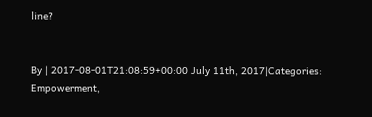line?


By | 2017-08-01T21:08:59+00:00 July 11th, 2017|Categories: Empowerment,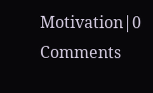Motivation|0 Comments